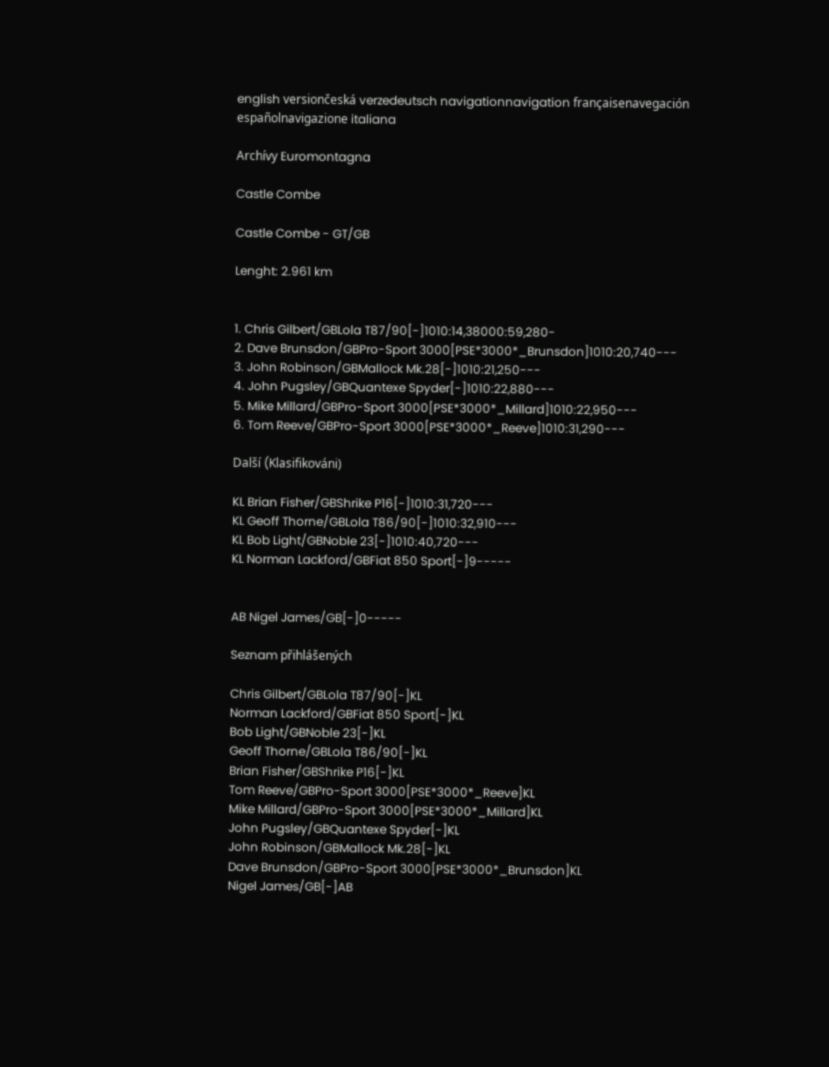english versiončeská verzedeutsch navigationnavigation françaisenavegación españolnavigazione italiana

Archívy Euromontagna

Castle Combe

Castle Combe - GT/GB

Lenght: 2.961 km


1. Chris Gilbert/GBLola T87/90[-]1010:14,38000:59,280-
2. Dave Brunsdon/GBPro-Sport 3000[PSE*3000*_Brunsdon]1010:20,740---
3. John Robinson/GBMallock Mk.28[-]1010:21,250---
4. John Pugsley/GBQuantexe Spyder[-]1010:22,880---
5. Mike Millard/GBPro-Sport 3000[PSE*3000*_Millard]1010:22,950---
6. Tom Reeve/GBPro-Sport 3000[PSE*3000*_Reeve]1010:31,290---

Další (Klasifikováni)

KL Brian Fisher/GBShrike P16[-]1010:31,720---
KL Geoff Thorne/GBLola T86/90[-]1010:32,910---
KL Bob Light/GBNoble 23[-]1010:40,720---
KL Norman Lackford/GBFiat 850 Sport[-]9-----


AB Nigel James/GB[-]0-----

Seznam přihlášených

Chris Gilbert/GBLola T87/90[-]KL
Norman Lackford/GBFiat 850 Sport[-]KL
Bob Light/GBNoble 23[-]KL
Geoff Thorne/GBLola T86/90[-]KL
Brian Fisher/GBShrike P16[-]KL
Tom Reeve/GBPro-Sport 3000[PSE*3000*_Reeve]KL
Mike Millard/GBPro-Sport 3000[PSE*3000*_Millard]KL
John Pugsley/GBQuantexe Spyder[-]KL
John Robinson/GBMallock Mk.28[-]KL
Dave Brunsdon/GBPro-Sport 3000[PSE*3000*_Brunsdon]KL
Nigel James/GB[-]AB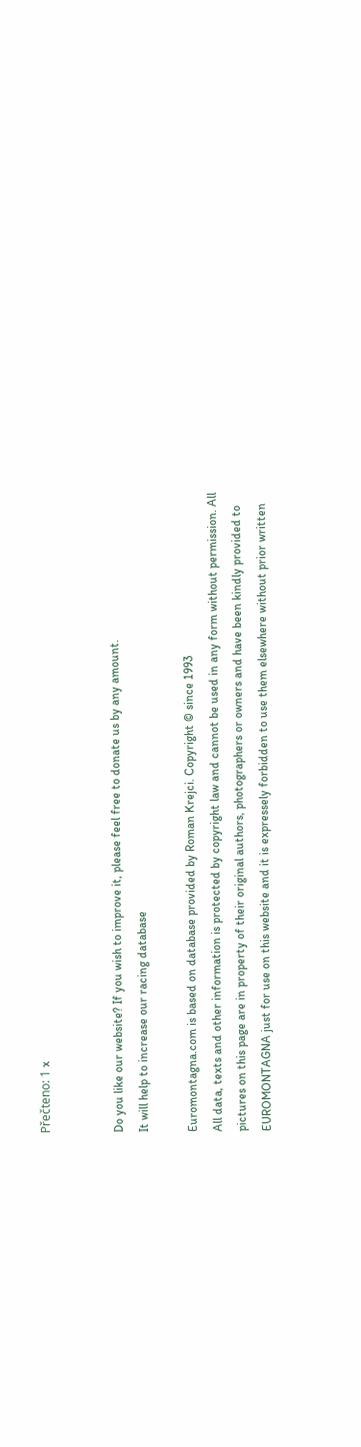Přečteno: 1 x


Do you like our website? If you wish to improve it, please feel free to donate us by any amount.
It will help to increase our racing database

Euromontagna.com is based on database provided by Roman Krejci. Copyright © since 1993
All data, texts and other information is protected by copyright law and cannot be used in any form without permission. All pictures on this page are in property of their original authors, photographers or owners and have been kindly provided to EUROMONTAGNA just for use on this website and it is expressely forbidden to use them elsewhere without prior written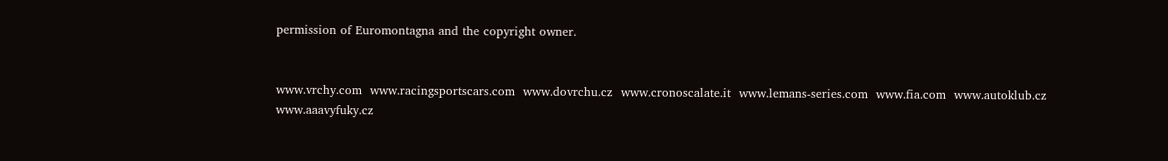permission of Euromontagna and the copyright owner.


www.vrchy.com  www.racingsportscars.com  www.dovrchu.cz  www.cronoscalate.it  www.lemans-series.com  www.fia.com  www.autoklub.cz  www.aaavyfuky.cz